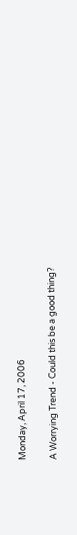Monday, April 17, 2006

A Worrying Trend - Could this be a good thing?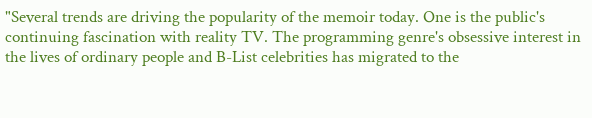"Several trends are driving the popularity of the memoir today. One is the public's continuing fascination with reality TV. The programming genre's obsessive interest in the lives of ordinary people and B-List celebrities has migrated to the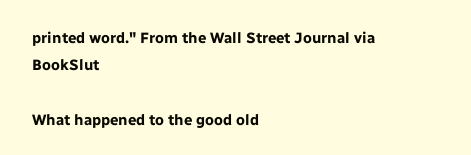printed word." From the Wall Street Journal via BookSlut

What happened to the good old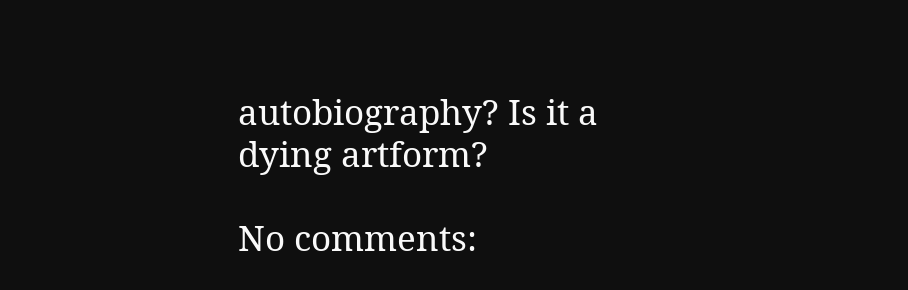autobiography? Is it a dying artform?

No comments: